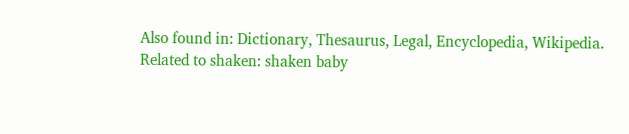Also found in: Dictionary, Thesaurus, Legal, Encyclopedia, Wikipedia.
Related to shaken: shaken baby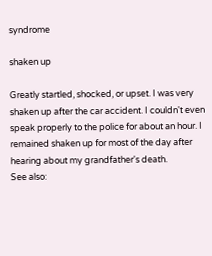syndrome

shaken up

Greatly startled, shocked, or upset. I was very shaken up after the car accident. I couldn't even speak properly to the police for about an hour. I remained shaken up for most of the day after hearing about my grandfather's death.
See also: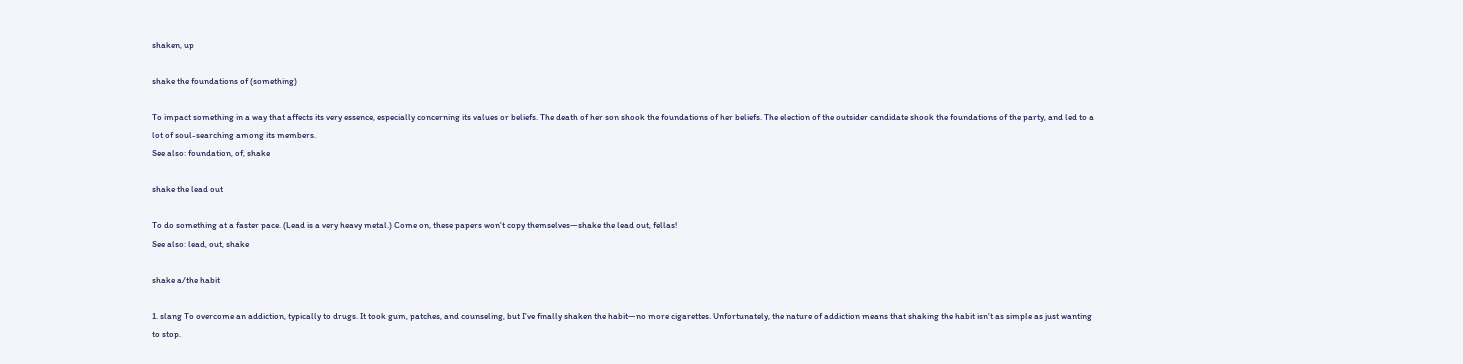shaken, up

shake the foundations of (something)

To impact something in a way that affects its very essence, especially concerning its values or beliefs. The death of her son shook the foundations of her beliefs. The election of the outsider candidate shook the foundations of the party, and led to a lot of soul-searching among its members.
See also: foundation, of, shake

shake the lead out

To do something at a faster pace. (Lead is a very heavy metal.) Come on, these papers won't copy themselves—shake the lead out, fellas!
See also: lead, out, shake

shake a/the habit

1. slang To overcome an addiction, typically to drugs. It took gum, patches, and counseling, but I've finally shaken the habit—no more cigarettes. Unfortunately, the nature of addiction means that shaking the habit isn't as simple as just wanting to stop.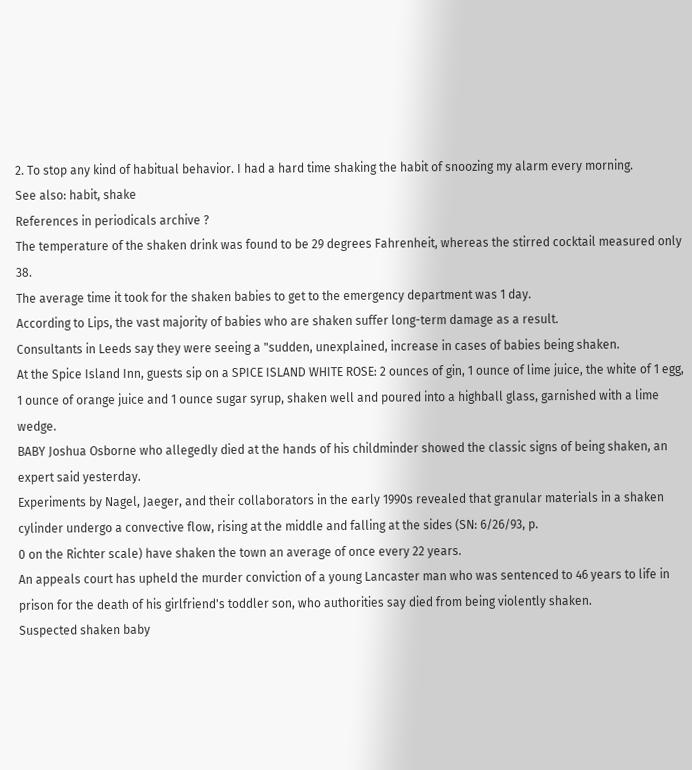2. To stop any kind of habitual behavior. I had a hard time shaking the habit of snoozing my alarm every morning.
See also: habit, shake
References in periodicals archive ?
The temperature of the shaken drink was found to be 29 degrees Fahrenheit, whereas the stirred cocktail measured only 38.
The average time it took for the shaken babies to get to the emergency department was 1 day.
According to Lips, the vast majority of babies who are shaken suffer long-term damage as a result.
Consultants in Leeds say they were seeing a "sudden, unexplained, increase in cases of babies being shaken.
At the Spice Island Inn, guests sip on a SPICE ISLAND WHITE ROSE: 2 ounces of gin, 1 ounce of lime juice, the white of 1 egg, 1 ounce of orange juice and 1 ounce sugar syrup, shaken well and poured into a highball glass, garnished with a lime wedge.
BABY Joshua Osborne who allegedly died at the hands of his childminder showed the classic signs of being shaken, an expert said yesterday.
Experiments by Nagel, Jaeger, and their collaborators in the early 1990s revealed that granular materials in a shaken cylinder undergo a convective flow, rising at the middle and falling at the sides (SN: 6/26/93, p.
0 on the Richter scale) have shaken the town an average of once every 22 years.
An appeals court has upheld the murder conviction of a young Lancaster man who was sentenced to 46 years to life in prison for the death of his girlfriend's toddler son, who authorities say died from being violently shaken.
Suspected shaken baby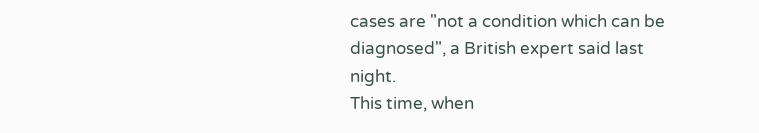cases are "not a condition which can be diagnosed", a British expert said last night.
This time, when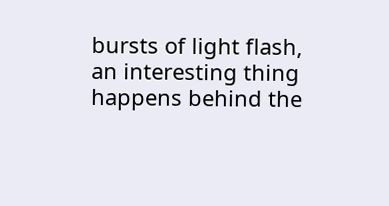bursts of light flash, an interesting thing happens behind the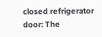closed refrigerator door: The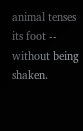animal tenses its foot -- without being shaken.